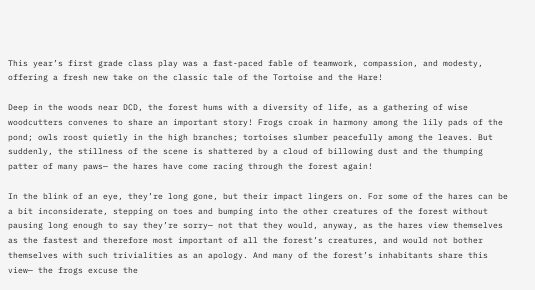This year’s first grade class play was a fast-paced fable of teamwork, compassion, and modesty, offering a fresh new take on the classic tale of the Tortoise and the Hare!

Deep in the woods near DCD, the forest hums with a diversity of life, as a gathering of wise woodcutters convenes to share an important story! Frogs croak in harmony among the lily pads of the pond; owls roost quietly in the high branches; tortoises slumber peacefully among the leaves. But suddenly, the stillness of the scene is shattered by a cloud of billowing dust and the thumping patter of many paws— the hares have come racing through the forest again!

In the blink of an eye, they’re long gone, but their impact lingers on. For some of the hares can be a bit inconsiderate, stepping on toes and bumping into the other creatures of the forest without pausing long enough to say they’re sorry— not that they would, anyway, as the hares view themselves as the fastest and therefore most important of all the forest’s creatures, and would not bother themselves with such trivialities as an apology. And many of the forest’s inhabitants share this view— the frogs excuse the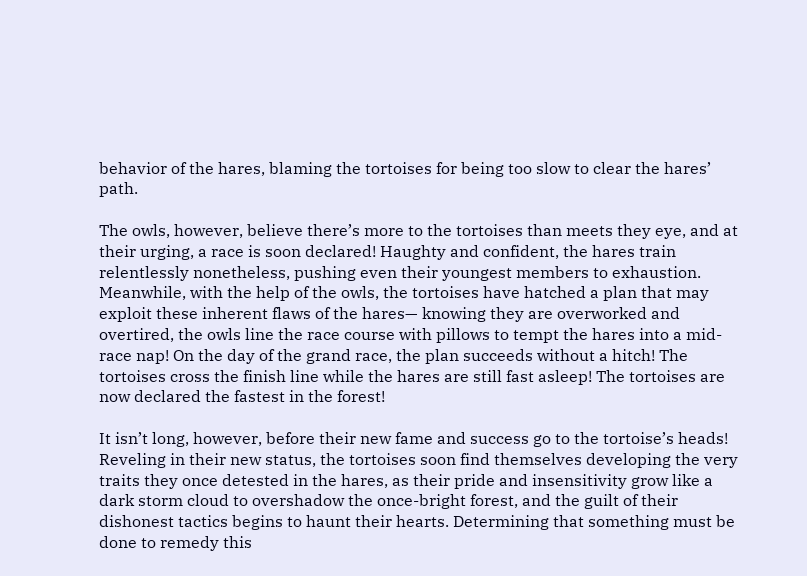behavior of the hares, blaming the tortoises for being too slow to clear the hares’ path.

The owls, however, believe there’s more to the tortoises than meets they eye, and at their urging, a race is soon declared! Haughty and confident, the hares train relentlessly nonetheless, pushing even their youngest members to exhaustion. Meanwhile, with the help of the owls, the tortoises have hatched a plan that may exploit these inherent flaws of the hares— knowing they are overworked and overtired, the owls line the race course with pillows to tempt the hares into a mid-race nap! On the day of the grand race, the plan succeeds without a hitch! The tortoises cross the finish line while the hares are still fast asleep! The tortoises are now declared the fastest in the forest!

It isn’t long, however, before their new fame and success go to the tortoise’s heads! Reveling in their new status, the tortoises soon find themselves developing the very traits they once detested in the hares, as their pride and insensitivity grow like a dark storm cloud to overshadow the once-bright forest, and the guilt of their dishonest tactics begins to haunt their hearts. Determining that something must be done to remedy this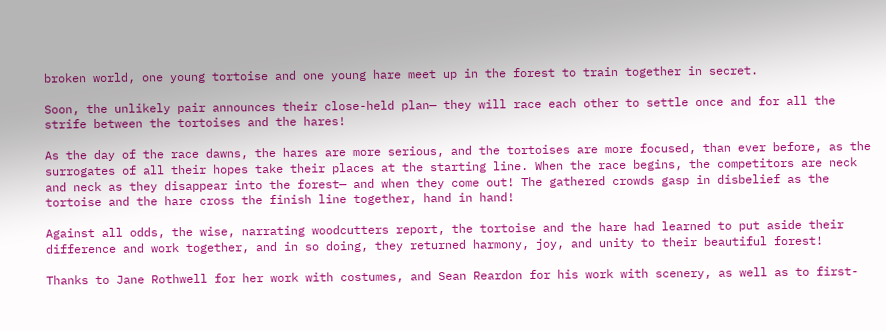broken world, one young tortoise and one young hare meet up in the forest to train together in secret.

Soon, the unlikely pair announces their close-held plan— they will race each other to settle once and for all the strife between the tortoises and the hares!

As the day of the race dawns, the hares are more serious, and the tortoises are more focused, than ever before, as the surrogates of all their hopes take their places at the starting line. When the race begins, the competitors are neck and neck as they disappear into the forest— and when they come out! The gathered crowds gasp in disbelief as the tortoise and the hare cross the finish line together, hand in hand!

Against all odds, the wise, narrating woodcutters report, the tortoise and the hare had learned to put aside their difference and work together, and in so doing, they returned harmony, joy, and unity to their beautiful forest!

Thanks to Jane Rothwell for her work with costumes, and Sean Reardon for his work with scenery, as well as to first-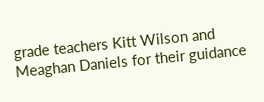grade teachers Kitt Wilson and Meaghan Daniels for their guidance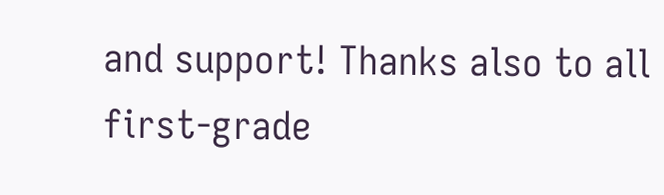and support! Thanks also to all first-grade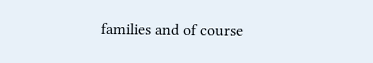families and of course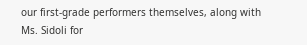our first-grade performers themselves, along with Ms. Sidoli for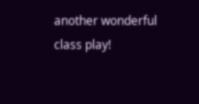another wonderful class play!